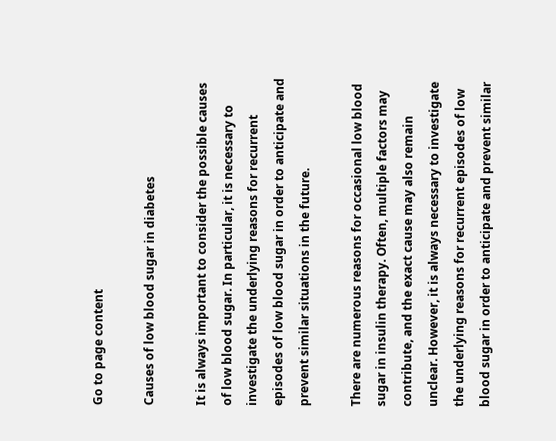Go to page content

Causes of low blood sugar in diabetes

It is always important to consider the possible causes of low blood sugar. In particular, it is necessary to investigate the underlying reasons for recurrent episodes of low blood sugar in order to anticipate and prevent similar situations in the future.

There are numerous reasons for occasional low blood sugar in insulin therapy. Often, multiple factors may contribute, and the exact cause may also remain unclear. However, it is always necessary to investigate the underlying reasons for recurrent episodes of low blood sugar in order to anticipate and prevent similar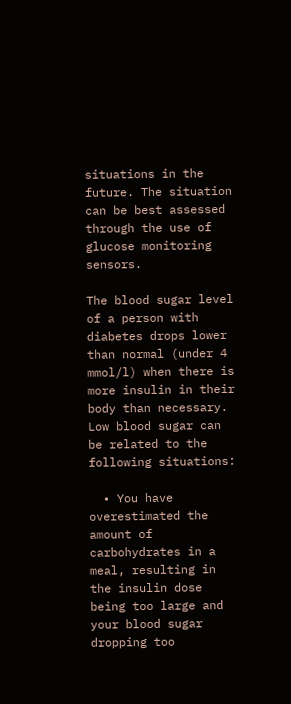situations in the future. The situation can be best assessed through the use of glucose monitoring sensors.

The blood sugar level of a person with diabetes drops lower than normal (under 4 mmol/l) when there is more insulin in their body than necessary. Low blood sugar can be related to the following situations:

  • You have overestimated the amount of carbohydrates in a meal, resulting in the insulin dose being too large and your blood sugar dropping too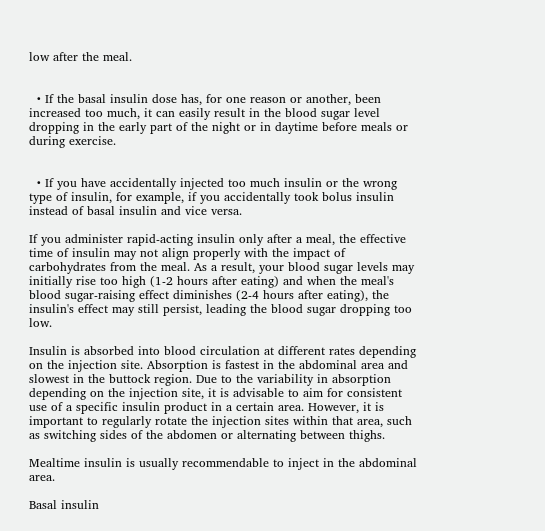low after the meal.


  • If the basal insulin dose has, for one reason or another, been increased too much, it can easily result in the blood sugar level dropping in the early part of the night or in daytime before meals or during exercise.


  • If you have accidentally injected too much insulin or the wrong type of insulin, for example, if you accidentally took bolus insulin instead of basal insulin and vice versa.

If you administer rapid-acting insulin only after a meal, the effective time of insulin may not align properly with the impact of carbohydrates from the meal. As a result, your blood sugar levels may initially rise too high (1-2 hours after eating) and when the meal's blood sugar-raising effect diminishes (2-4 hours after eating), the insulin's effect may still persist, leading the blood sugar dropping too low.

Insulin is absorbed into blood circulation at different rates depending on the injection site. Absorption is fastest in the abdominal area and slowest in the buttock region. Due to the variability in absorption depending on the injection site, it is advisable to aim for consistent use of a specific insulin product in a certain area. However, it is important to regularly rotate the injection sites within that area, such as switching sides of the abdomen or alternating between thighs.

Mealtime insulin is usually recommendable to inject in the abdominal area.

Basal insulin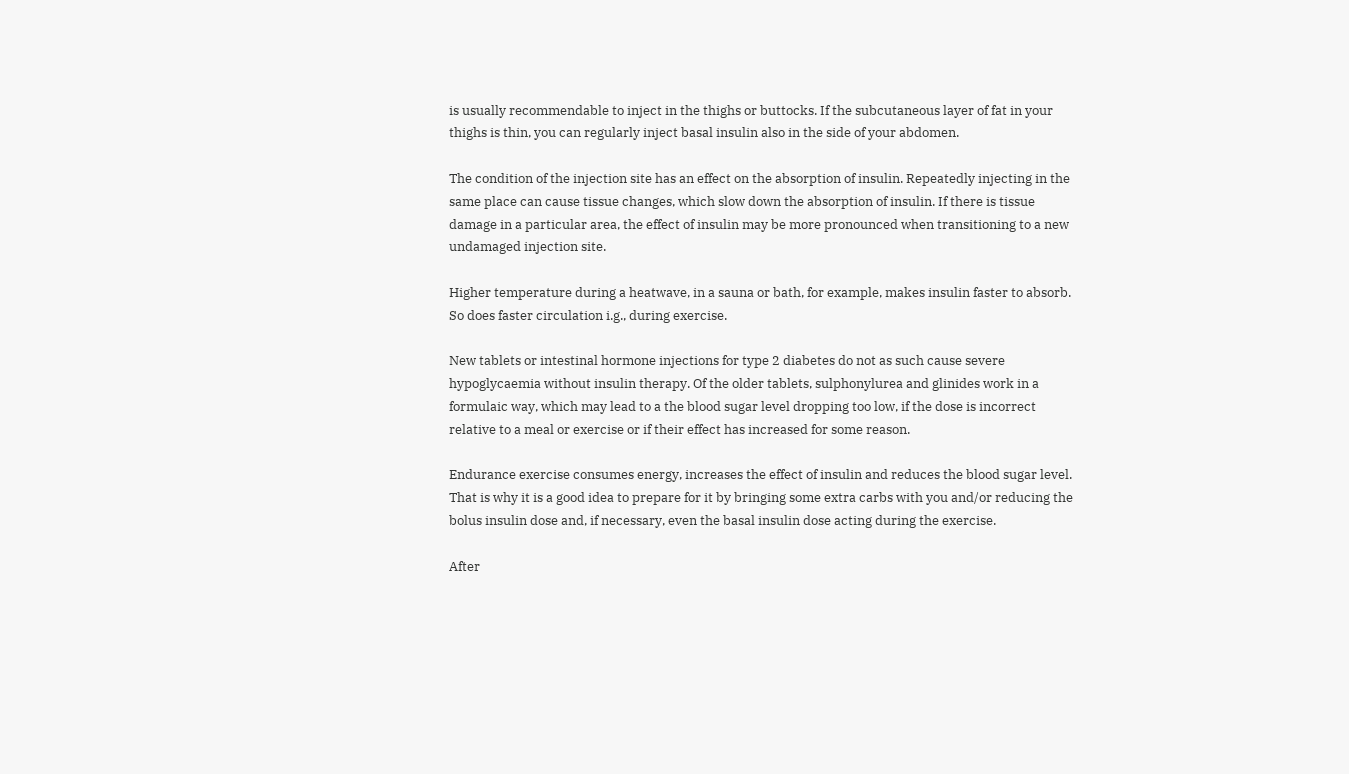is usually recommendable to inject in the thighs or buttocks. If the subcutaneous layer of fat in your thighs is thin, you can regularly inject basal insulin also in the side of your abdomen.

The condition of the injection site has an effect on the absorption of insulin. Repeatedly injecting in the same place can cause tissue changes, which slow down the absorption of insulin. If there is tissue damage in a particular area, the effect of insulin may be more pronounced when transitioning to a new undamaged injection site.

Higher temperature during a heatwave, in a sauna or bath, for example, makes insulin faster to absorb. So does faster circulation i.g., during exercise.

New tablets or intestinal hormone injections for type 2 diabetes do not as such cause severe hypoglycaemia without insulin therapy. Of the older tablets, sulphonylurea and glinides work in a formulaic way, which may lead to a the blood sugar level dropping too low, if the dose is incorrect relative to a meal or exercise or if their effect has increased for some reason.

Endurance exercise consumes energy, increases the effect of insulin and reduces the blood sugar level. That is why it is a good idea to prepare for it by bringing some extra carbs with you and/or reducing the bolus insulin dose and, if necessary, even the basal insulin dose acting during the exercise.

After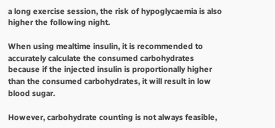a long exercise session, the risk of hypoglycaemia is also higher the following night.

When using mealtime insulin, it is recommended to accurately calculate the consumed carbohydrates because if the injected insulin is proportionally higher than the consumed carbohydrates, it will result in low blood sugar.

However, carbohydrate counting is not always feasible,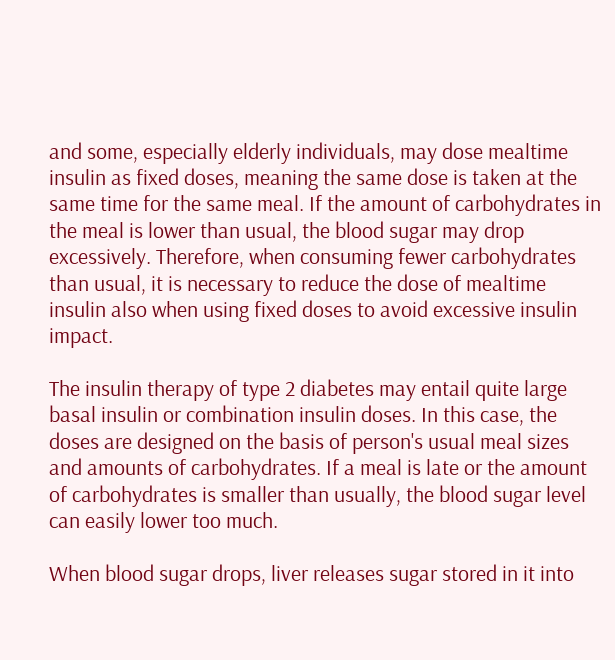and some, especially elderly individuals, may dose mealtime insulin as fixed doses, meaning the same dose is taken at the same time for the same meal. If the amount of carbohydrates in the meal is lower than usual, the blood sugar may drop excessively. Therefore, when consuming fewer carbohydrates than usual, it is necessary to reduce the dose of mealtime insulin also when using fixed doses to avoid excessive insulin impact.

The insulin therapy of type 2 diabetes may entail quite large basal insulin or combination insulin doses. In this case, the doses are designed on the basis of person's usual meal sizes and amounts of carbohydrates. If a meal is late or the amount of carbohydrates is smaller than usually, the blood sugar level can easily lower too much.

When blood sugar drops, liver releases sugar stored in it into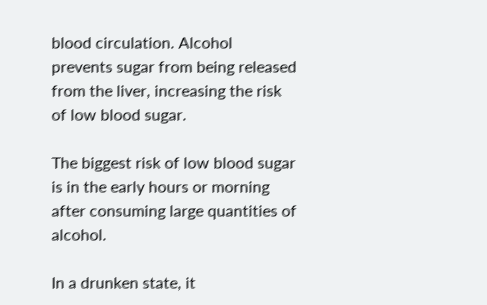blood circulation. Alcohol prevents sugar from being released from the liver, increasing the risk of low blood sugar.

The biggest risk of low blood sugar is in the early hours or morning after consuming large quantities of alcohol.

In a drunken state, it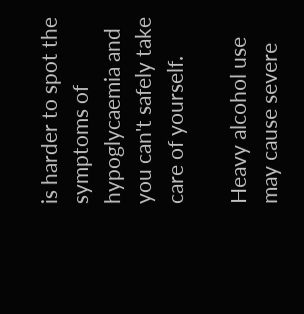is harder to spot the symptoms of hypoglycaemia and you can't safely take care of yourself.

Heavy alcohol use may cause severe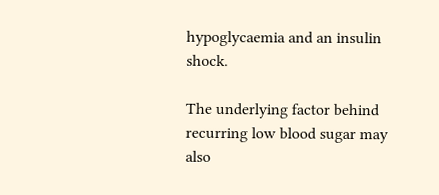hypoglycaemia and an insulin shock.

The underlying factor behind recurring low blood sugar may also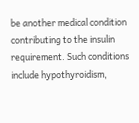be another medical condition contributing to the insulin requirement. Such conditions include hypothyroidism,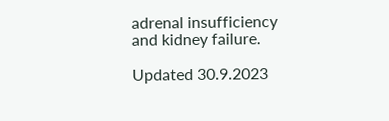adrenal insufficiency and kidney failure.

Updated 30.9.2023